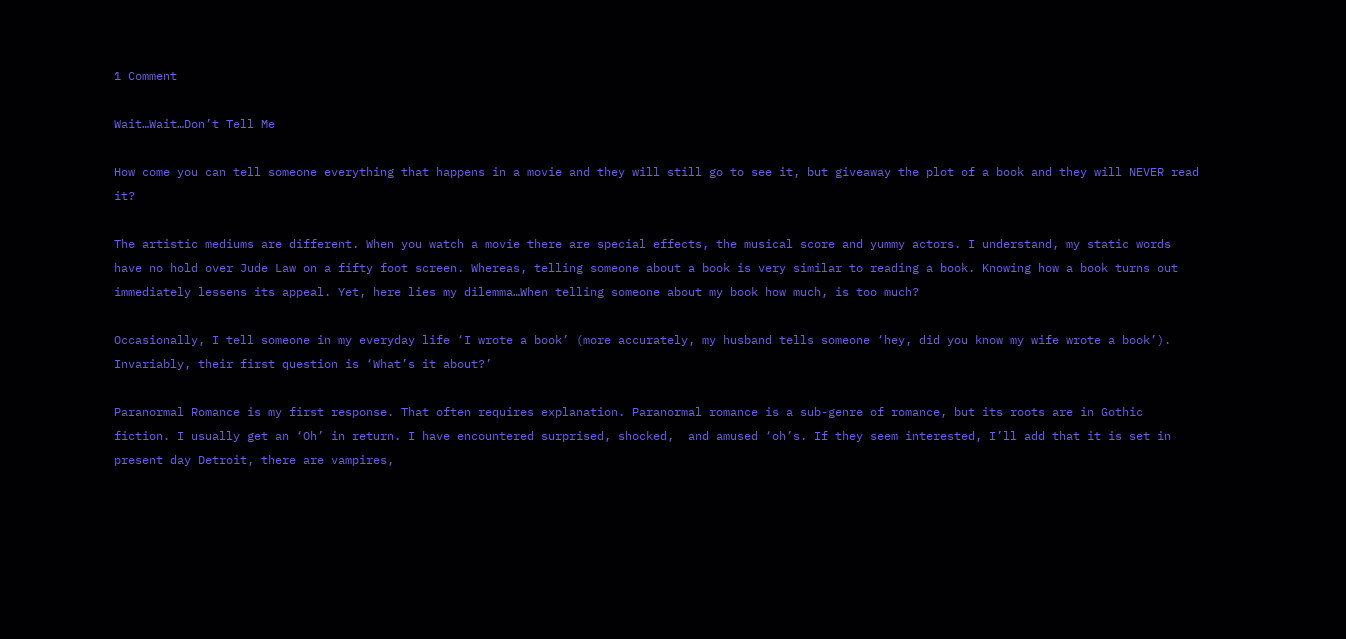1 Comment

Wait…Wait…Don’t Tell Me

How come you can tell someone everything that happens in a movie and they will still go to see it, but giveaway the plot of a book and they will NEVER read it?

The artistic mediums are different. When you watch a movie there are special effects, the musical score and yummy actors. I understand, my static words have no hold over Jude Law on a fifty foot screen. Whereas, telling someone about a book is very similar to reading a book. Knowing how a book turns out immediately lessens its appeal. Yet, here lies my dilemma…When telling someone about my book how much, is too much?

Occasionally, I tell someone in my everyday life ‘I wrote a book’ (more accurately, my husband tells someone ‘hey, did you know my wife wrote a book’). Invariably, their first question is ‘What’s it about?’

Paranormal Romance is my first response. That often requires explanation. Paranormal romance is a sub-genre of romance, but its roots are in Gothic fiction. I usually get an ‘Oh’ in return. I have encountered surprised, shocked,  and amused ‘oh’s. If they seem interested, I’ll add that it is set in present day Detroit, there are vampires,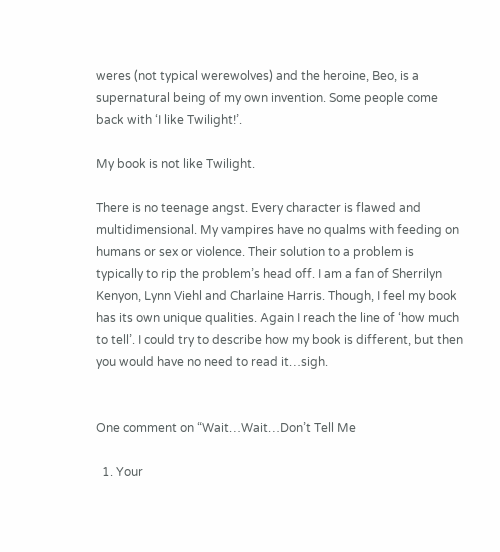weres (not typical werewolves) and the heroine, Beo, is a supernatural being of my own invention. Some people come back with ‘I like Twilight!’.

My book is not like Twilight.

There is no teenage angst. Every character is flawed and multidimensional. My vampires have no qualms with feeding on humans or sex or violence. Their solution to a problem is typically to rip the problem’s head off. I am a fan of Sherrilyn Kenyon, Lynn Viehl and Charlaine Harris. Though, I feel my book has its own unique qualities. Again I reach the line of ‘how much to tell’. I could try to describe how my book is different, but then you would have no need to read it…sigh.


One comment on “Wait…Wait…Don’t Tell Me

  1. Your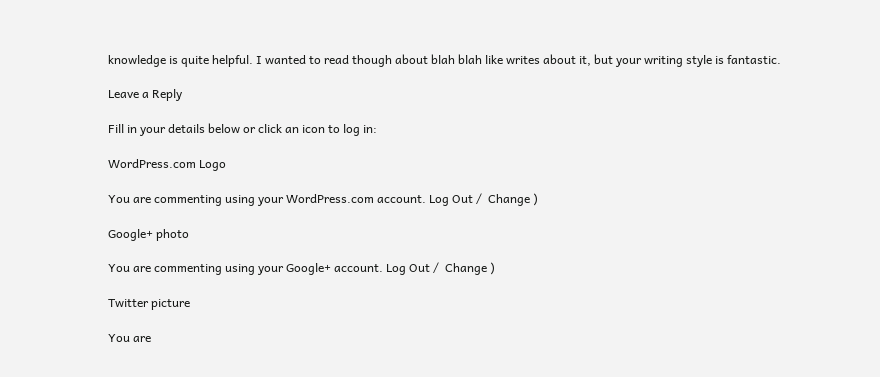knowledge is quite helpful. I wanted to read though about blah blah like writes about it, but your writing style is fantastic.

Leave a Reply

Fill in your details below or click an icon to log in:

WordPress.com Logo

You are commenting using your WordPress.com account. Log Out /  Change )

Google+ photo

You are commenting using your Google+ account. Log Out /  Change )

Twitter picture

You are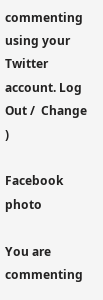commenting using your Twitter account. Log Out /  Change )

Facebook photo

You are commenting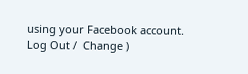using your Facebook account. Log Out /  Change )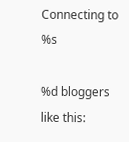Connecting to %s

%d bloggers like this: